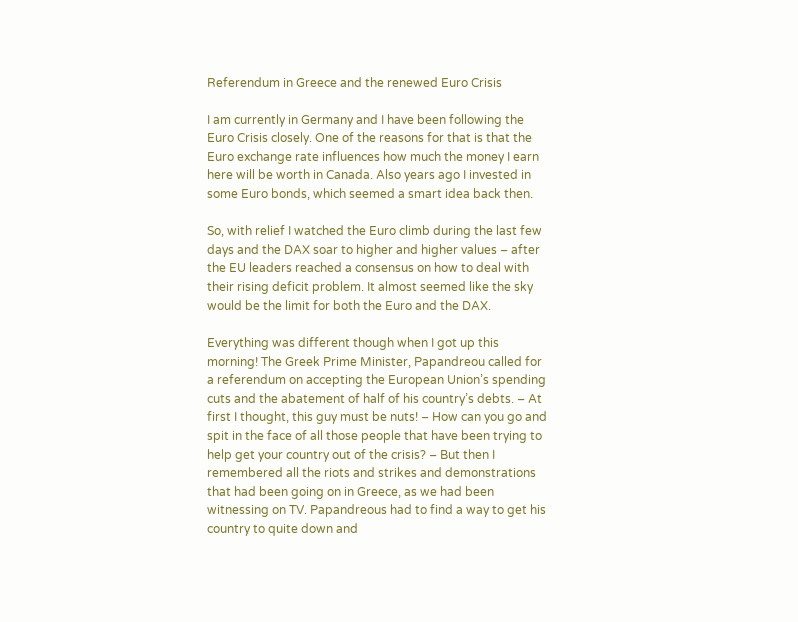Referendum in Greece and the renewed Euro Crisis

I am currently in Germany and I have been following the Euro Crisis closely. One of the reasons for that is that the Euro exchange rate influences how much the money I earn here will be worth in Canada. Also years ago I invested in some Euro bonds, which seemed a smart idea back then.

So, with relief I watched the Euro climb during the last few days and the DAX soar to higher and higher values – after the EU leaders reached a consensus on how to deal with their rising deficit problem. It almost seemed like the sky would be the limit for both the Euro and the DAX.

Everything was different though when I got up this morning! The Greek Prime Minister, Papandreou called for a referendum on accepting the European Union’s spending cuts and the abatement of half of his country’s debts. – At first I thought, this guy must be nuts! – How can you go and spit in the face of all those people that have been trying to help get your country out of the crisis? – But then I remembered all the riots and strikes and demonstrations that had been going on in Greece, as we had been witnessing on TV. Papandreous had to find a way to get his country to quite down and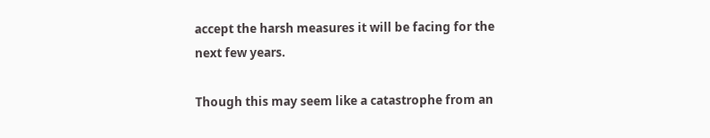accept the harsh measures it will be facing for the next few years.

Though this may seem like a catastrophe from an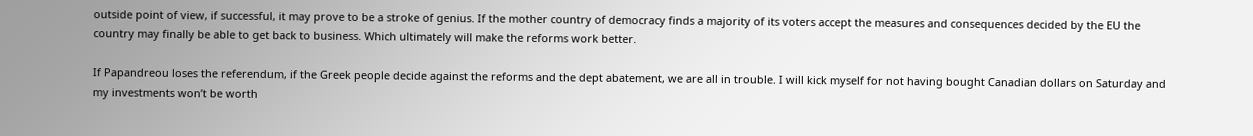outside point of view, if successful, it may prove to be a stroke of genius. If the mother country of democracy finds a majority of its voters accept the measures and consequences decided by the EU the country may finally be able to get back to business. Which ultimately will make the reforms work better.

If Papandreou loses the referendum, if the Greek people decide against the reforms and the dept abatement, we are all in trouble. I will kick myself for not having bought Canadian dollars on Saturday and my investments won’t be worth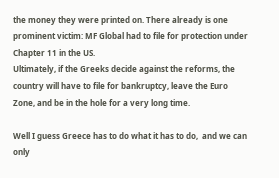the money they were printed on. There already is one prominent victim: MF Global had to file for protection under Chapter 11 in the US.
Ultimately, if the Greeks decide against the reforms, the country will have to file for bankruptcy, leave the Euro Zone, and be in the hole for a very long time.

Well I guess Greece has to do what it has to do,  and we can only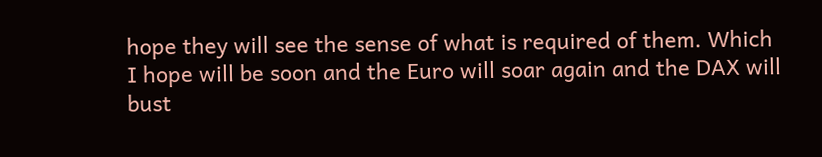hope they will see the sense of what is required of them. Which I hope will be soon and the Euro will soar again and the DAX will bust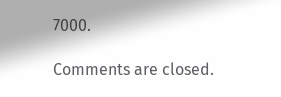7000.

Comments are closed.